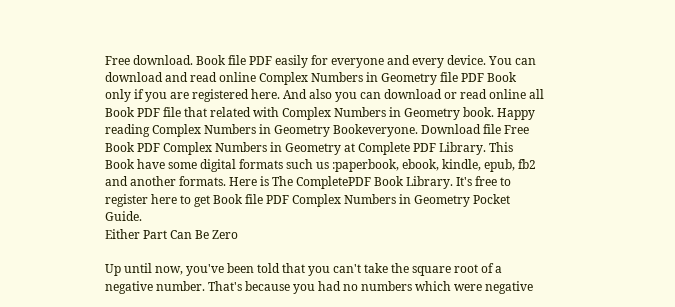Free download. Book file PDF easily for everyone and every device. You can download and read online Complex Numbers in Geometry file PDF Book only if you are registered here. And also you can download or read online all Book PDF file that related with Complex Numbers in Geometry book. Happy reading Complex Numbers in Geometry Bookeveryone. Download file Free Book PDF Complex Numbers in Geometry at Complete PDF Library. This Book have some digital formats such us :paperbook, ebook, kindle, epub, fb2 and another formats. Here is The CompletePDF Book Library. It's free to register here to get Book file PDF Complex Numbers in Geometry Pocket Guide.
Either Part Can Be Zero

Up until now, you've been told that you can't take the square root of a negative number. That's because you had no numbers which were negative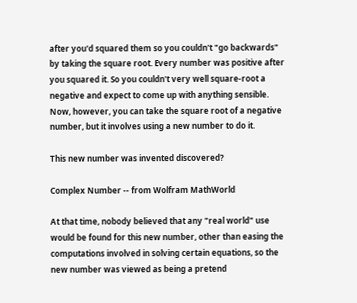after you'd squared them so you couldn't "go backwards" by taking the square root. Every number was positive after you squared it. So you couldn't very well square-root a negative and expect to come up with anything sensible. Now, however, you can take the square root of a negative number, but it involves using a new number to do it.

This new number was invented discovered?

Complex Number -- from Wolfram MathWorld

At that time, nobody believed that any "real world" use would be found for this new number, other than easing the computations involved in solving certain equations, so the new number was viewed as being a pretend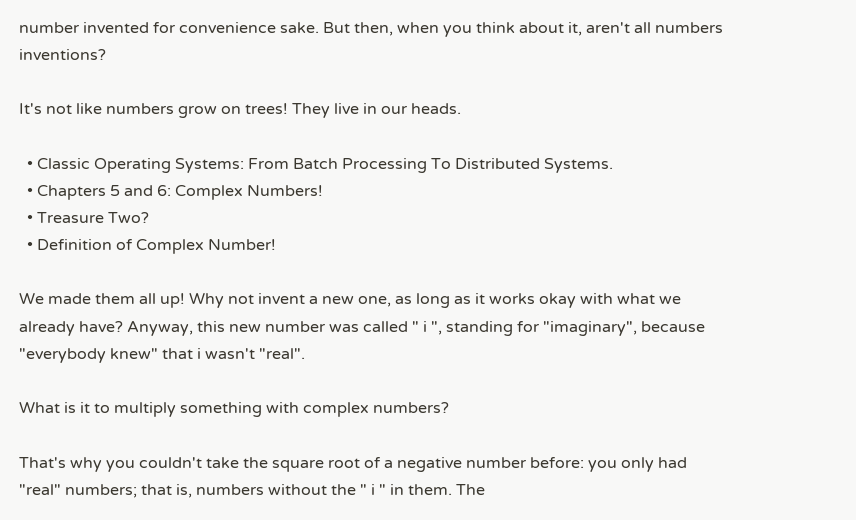number invented for convenience sake. But then, when you think about it, aren't all numbers inventions?

It's not like numbers grow on trees! They live in our heads.

  • Classic Operating Systems: From Batch Processing To Distributed Systems.
  • Chapters 5 and 6: Complex Numbers!
  • Treasure Two?
  • Definition of Complex Number!

We made them all up! Why not invent a new one, as long as it works okay with what we already have? Anyway, this new number was called " i ", standing for "imaginary", because "everybody knew" that i wasn't "real".

What is it to multiply something with complex numbers?

That's why you couldn't take the square root of a negative number before: you only had "real" numbers; that is, numbers without the " i " in them. The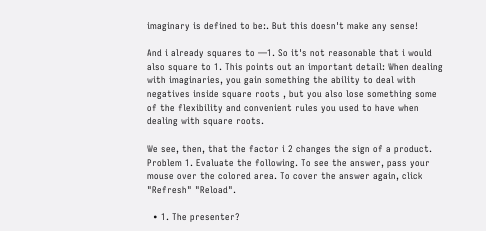imaginary is defined to be:. But this doesn't make any sense!

And i already squares to —1. So it's not reasonable that i would also square to 1. This points out an important detail: When dealing with imaginaries, you gain something the ability to deal with negatives inside square roots , but you also lose something some of the flexibility and convenient rules you used to have when dealing with square roots.

We see, then, that the factor i 2 changes the sign of a product. Problem 1. Evaluate the following. To see the answer, pass your mouse over the colored area. To cover the answer again, click "Refresh" "Reload".

  • 1. The presenter?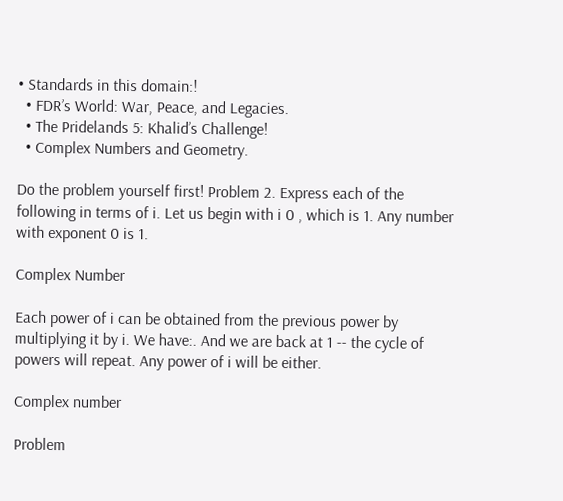• Standards in this domain:!
  • FDR’s World: War, Peace, and Legacies.
  • The Pridelands 5: Khalid’s Challenge!
  • Complex Numbers and Geometry.

Do the problem yourself first! Problem 2. Express each of the following in terms of i. Let us begin with i 0 , which is 1. Any number with exponent 0 is 1.

Complex Number

Each power of i can be obtained from the previous power by multiplying it by i. We have:. And we are back at 1 -- the cycle of powers will repeat. Any power of i will be either.

Complex number

Problem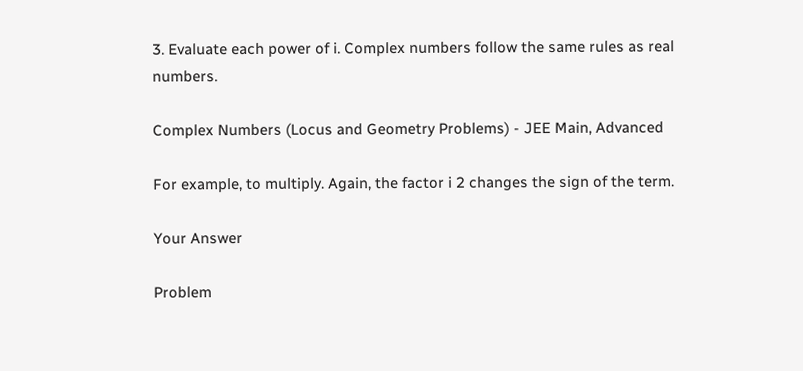3. Evaluate each power of i. Complex numbers follow the same rules as real numbers.

Complex Numbers (Locus and Geometry Problems) - JEE Main, Advanced

For example, to multiply. Again, the factor i 2 changes the sign of the term.

Your Answer

Problem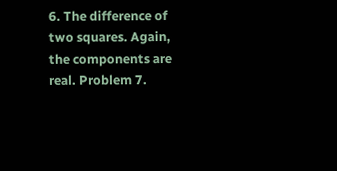6. The difference of two squares. Again, the components are real. Problem 7.